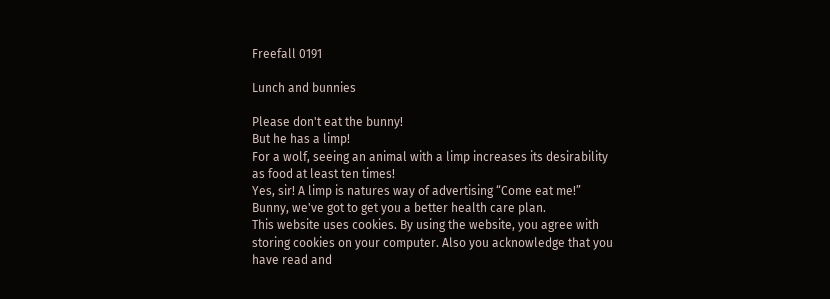Freefall 0191

Lunch and bunnies

Please don't eat the bunny!
But he has a limp!
For a wolf, seeing an animal with a limp increases its desirability as food at least ten times!
Yes, sir! A limp is natures way of advertising “Come eat me!”
Bunny, we've got to get you a better health care plan.
This website uses cookies. By using the website, you agree with storing cookies on your computer. Also you acknowledge that you have read and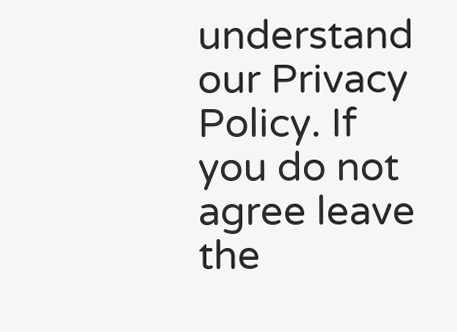understand our Privacy Policy. If you do not agree leave the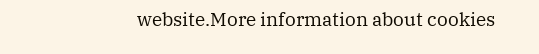website.More information about cookies